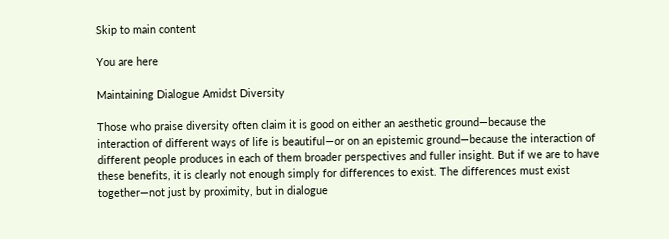Skip to main content

You are here

Maintaining Dialogue Amidst Diversity

Those who praise diversity often claim it is good on either an aesthetic ground—because the interaction of different ways of life is beautiful—or on an epistemic ground—because the interaction of different people produces in each of them broader perspectives and fuller insight. But if we are to have these benefits, it is clearly not enough simply for differences to exist. The differences must exist together—not just by proximity, but in dialogue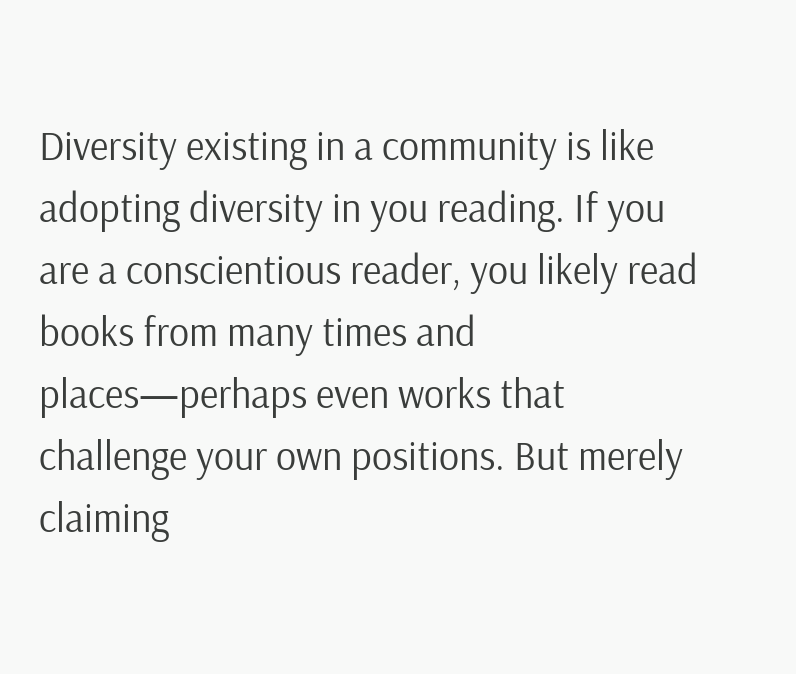Diversity existing in a community is like adopting diversity in you reading. If you are a conscientious reader, you likely read books from many times and places—perhaps even works that challenge your own positions. But merely claiming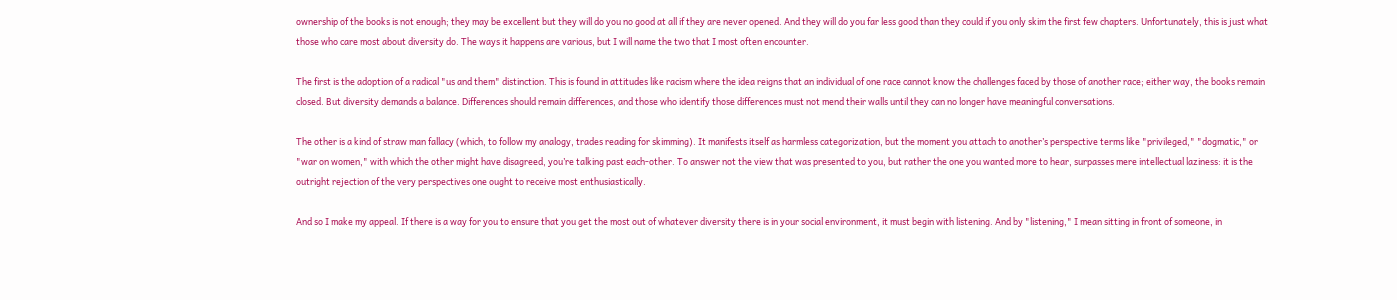ownership of the books is not enough; they may be excellent but they will do you no good at all if they are never opened. And they will do you far less good than they could if you only skim the first few chapters. Unfortunately, this is just what those who care most about diversity do. The ways it happens are various, but I will name the two that I most often encounter.

The first is the adoption of a radical "us and them" distinction. This is found in attitudes like racism where the idea reigns that an individual of one race cannot know the challenges faced by those of another race; either way, the books remain closed. But diversity demands a balance. Differences should remain differences, and those who identify those differences must not mend their walls until they can no longer have meaningful conversations.

The other is a kind of straw man fallacy (which, to follow my analogy, trades reading for skimming). It manifests itself as harmless categorization, but the moment you attach to another’s perspective terms like "privileged," "dogmatic," or "war on women," with which the other might have disagreed, you’re talking past each-other. To answer not the view that was presented to you, but rather the one you wanted more to hear, surpasses mere intellectual laziness: it is the outright rejection of the very perspectives one ought to receive most enthusiastically.

And so I make my appeal. If there is a way for you to ensure that you get the most out of whatever diversity there is in your social environment, it must begin with listening. And by "listening," I mean sitting in front of someone, in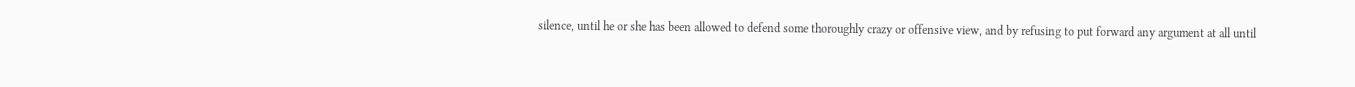silence, until he or she has been allowed to defend some thoroughly crazy or offensive view, and by refusing to put forward any argument at all until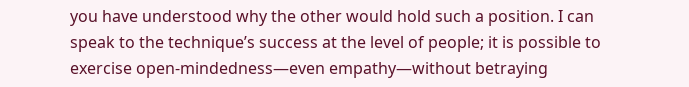you have understood why the other would hold such a position. I can speak to the technique’s success at the level of people; it is possible to exercise open-mindedness—even empathy—without betraying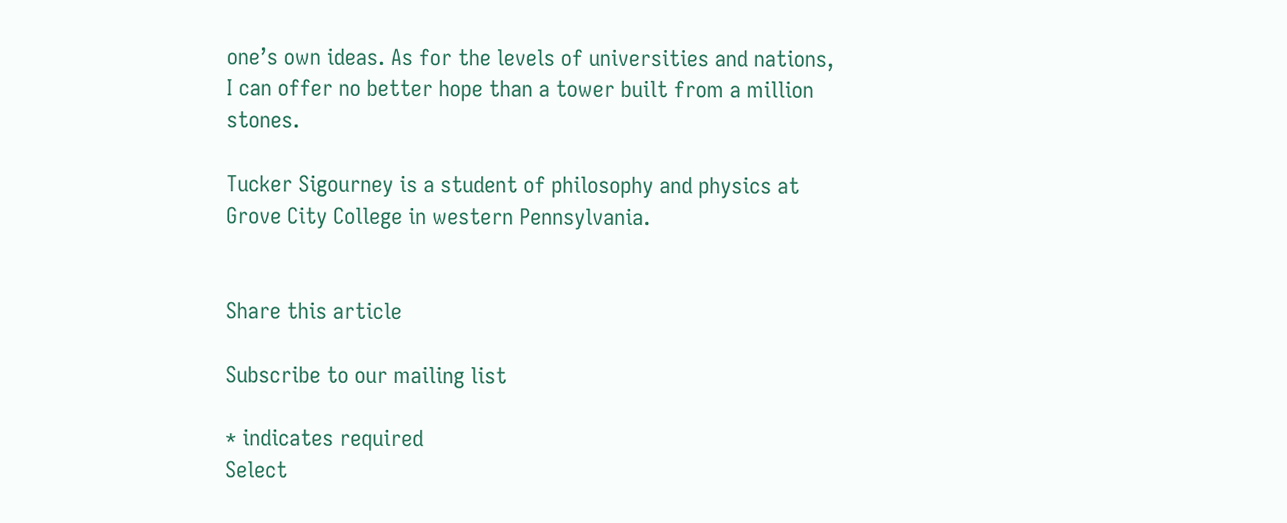one’s own ideas. As for the levels of universities and nations, I can offer no better hope than a tower built from a million stones.

Tucker Sigourney is a student of philosophy and physics at Grove City College in western Pennsylvania.


Share this article

Subscribe to our mailing list

* indicates required
Select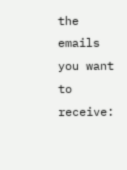the emails you want to receive: